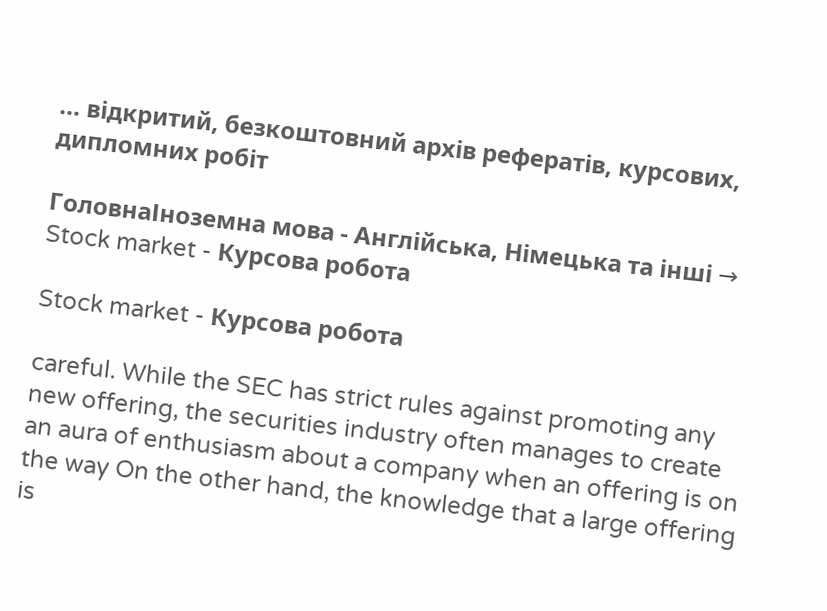... відкритий, безкоштовний архів рефератів, курсових, дипломних робіт

ГоловнаІноземна мова - Англійська, Німецька та інші → Stock market - Курсова робота

Stock market - Курсова робота

careful. While the SEC has strict rules against promoting any new offering, the securities industry often manages to create an aura of enthusiasm about a company when an offering is on the way On the other hand, the knowledge that a large offering is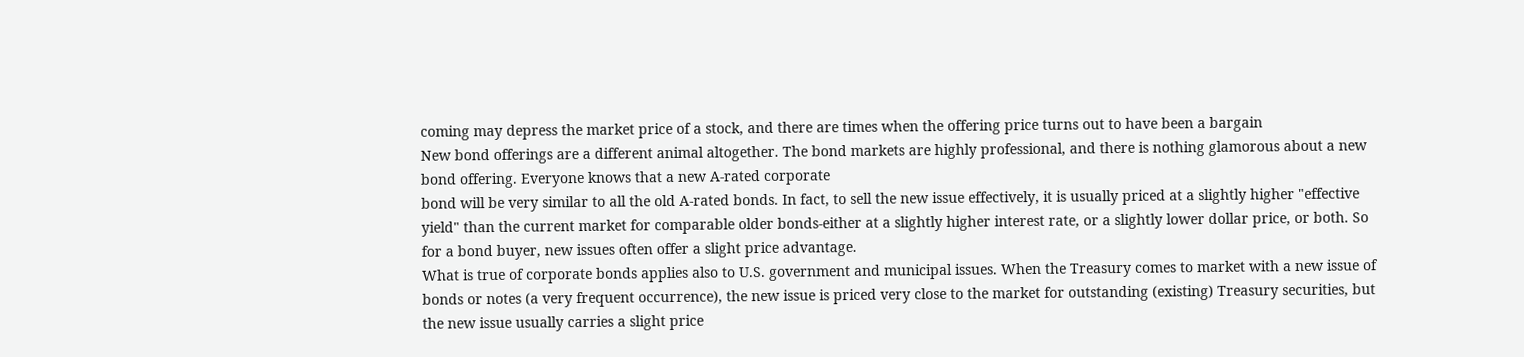coming may depress the market price of a stock, and there are times when the offering price turns out to have been a bargain
New bond offerings are a different animal altogether. The bond markets are highly professional, and there is nothing glamorous about a new bond offering. Everyone knows that a new A-rated corporate
bond will be very similar to all the old A-rated bonds. In fact, to sell the new issue effectively, it is usually priced at a slightly higher "effective yield" than the current market for comparable older bonds-either at a slightly higher interest rate, or a slightly lower dollar price, or both. So for a bond buyer, new issues often offer a slight price advantage.
What is true of corporate bonds applies also to U.S. government and municipal issues. When the Treasury comes to market with a new issue of bonds or notes (a very frequent occurrence), the new issue is priced very close to the market for outstanding (existing) Treasury securities, but the new issue usually carries a slight price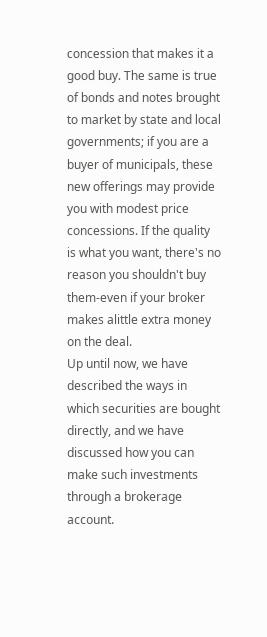concession that makes it a good buy. The same is true of bonds and notes brought to market by state and local governments; if you are a buyer of municipals, these new offerings may provide you with modest price concessions. If the quality is what you want, there's no reason you shouldn't buy them-even if your broker makes alittle extra money on the deal.
Up until now, we have described the ways in which securities are bought directly, and we have discussed how you can make such investments through a brokerage account.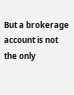But a brokerage account is not the only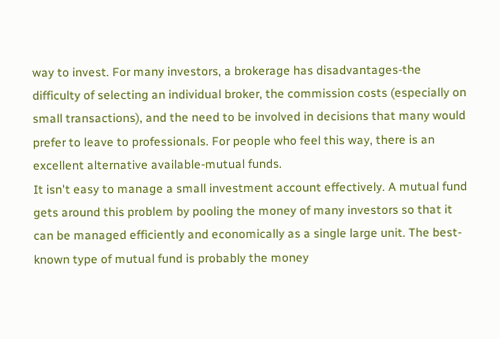way to invest. For many investors, a brokerage has disadvantages-the difficulty of selecting an individual broker, the commission costs (especially on small transactions), and the need to be involved in decisions that many would prefer to leave to professionals. For people who feel this way, there is an excellent alternative available-mutual funds.
It isn't easy to manage a small investment account effectively. A mutual fund gets around this problem by pooling the money of many investors so that it can be managed efficiently and economically as a single large unit. The best-known type of mutual fund is probably the money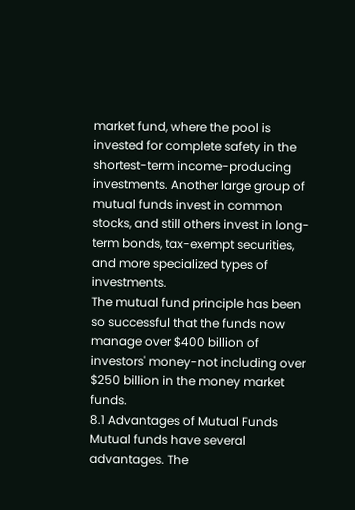market fund, where the pool is invested for complete safety in the shortest-term income-producing investments. Another large group of mutual funds invest in common stocks, and still others invest in long-term bonds, tax-exempt securities, and more specialized types of investments.
The mutual fund principle has been so successful that the funds now manage over $400 billion of investors' money-not including over $250 billion in the money market funds.
8.1 Advantages of Mutual Funds
Mutual funds have several advantages. The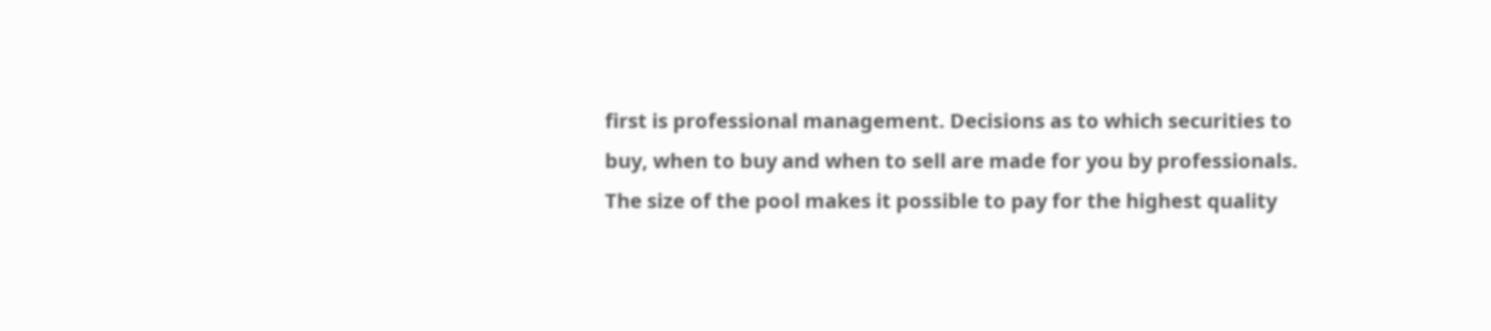first is professional management. Decisions as to which securities to buy, when to buy and when to sell are made for you by professionals. The size of the pool makes it possible to pay for the highest quality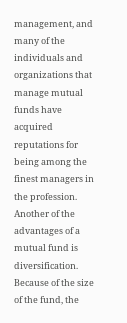management, and many of the individuals and organizations that manage mutual funds have acquired reputations for being among the finest managers in the profession.
Another of the advantages of a mutual fund is diversification. Because of the size of the fund, the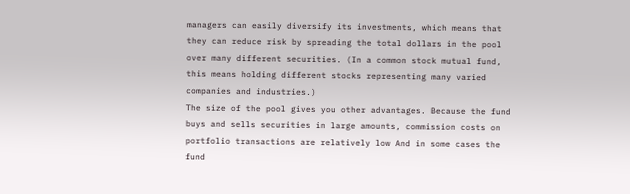managers can easily diversify its investments, which means that they can reduce risk by spreading the total dollars in the pool over many different securities. (In a common stock mutual fund, this means holding different stocks representing many varied companies and industries.)
The size of the pool gives you other advantages. Because the fund buys and sells securities in large amounts, commission costs on portfolio transactions are relatively low And in some cases the fund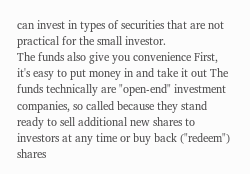can invest in types of securities that are not practical for the small investor.
The funds also give you convenience First, it's easy to put money in and take it out The funds technically are "open-end" investment companies, so called because they stand ready to sell additional new shares to investors at any time or buy back ("redeem") shares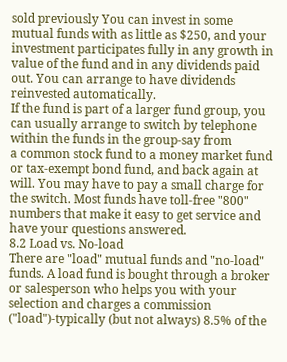sold previously You can invest in some mutual funds with as little as $250, and your investment participates fully in any growth in value of the fund and in any dividends paid out. You can arrange to have dividends reinvested automatically.
If the fund is part of a larger fund group, you can usually arrange to switch by telephone within the funds in the group-say from
a common stock fund to a money market fund or tax-exempt bond fund, and back again at will. You may have to pay a small charge for the switch. Most funds have toll-free "800" numbers that make it easy to get service and have your questions answered.
8.2 Load vs. No-load
There are "load" mutual funds and "no-load" funds. A load fund is bought through a broker or salesperson who helps you with your selection and charges a commission ("load")-typically (but not always) 8.5% of the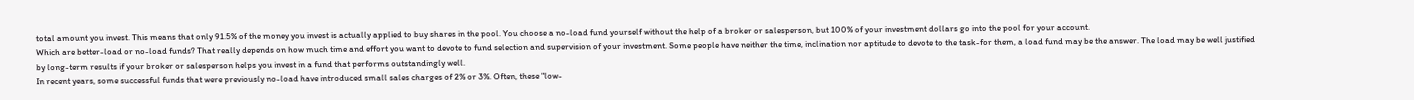total amount you invest. This means that only 91.5% of the money you invest is actually applied to buy shares in the pool. You choose a no-load fund yourself without the help of a broker or salesperson, but 100% of your investment dollars go into the pool for your account.
Which are better-load or no-load funds? That really depends on how much time and effort you want to devote to fund selection and supervision of your investment. Some people have neither the time, inclination nor aptitude to devote to the task-for them, a load fund may be the answer. The load may be well justified by long-term results if your broker or salesperson helps you invest in a fund that performs outstandingly well.
In recent years, some successful funds that were previously no-load have introduced small sales charges of 2% or 3%. Often, these "low-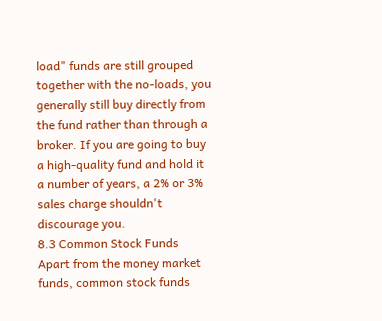load" funds are still grouped together with the no-loads, you generally still buy directly from the fund rather than through a broker. If you are going to buy a high-quality fund and hold it a number of years, a 2% or 3% sales charge shouldn't discourage you.
8.3 Common Stock Funds
Apart from the money market funds, common stock funds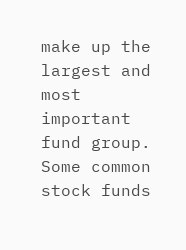make up the largest and most important fund group. Some common stock funds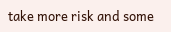take more risk and some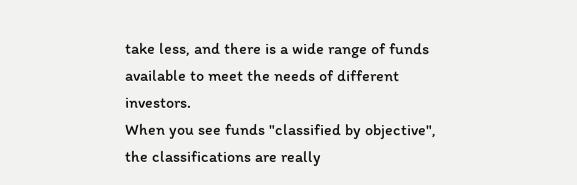take less, and there is a wide range of funds available to meet the needs of different investors.
When you see funds "classified by objective", the classifications are really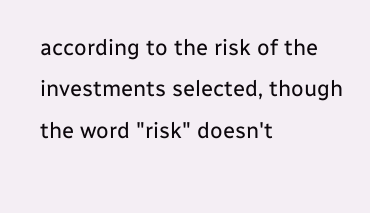according to the risk of the investments selected, though the word "risk" doesn't